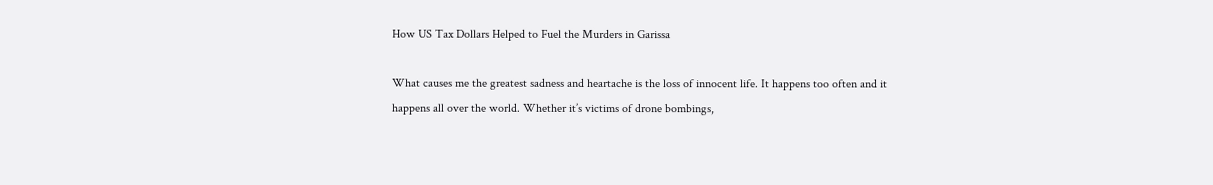How US Tax Dollars Helped to Fuel the Murders in Garissa

What causes me the greatest sadness and heartache is the loss of innocent life. It happens too often and it happens all over the world. Whether it’s victims of drone bombings,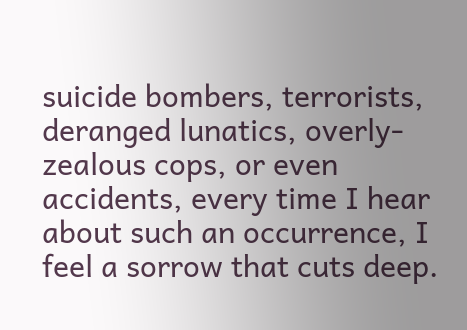suicide bombers, terrorists, deranged lunatics, overly-zealous cops, or even accidents, every time I hear about such an occurrence, I feel a sorrow that cuts deep.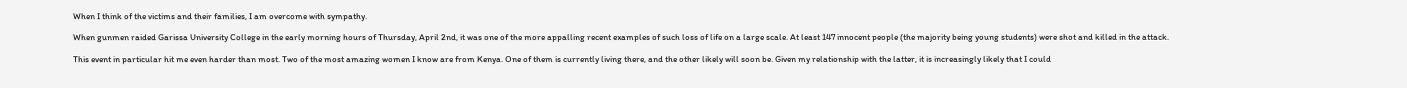When I think of the victims and their families, I am overcome with sympathy.

When gunmen raided Garissa University College in the early morning hours of Thursday, April 2nd, it was one of the more appalling recent examples of such loss of life on a large scale. At least 147 innocent people (the majority being young students) were shot and killed in the attack.

This event in particular hit me even harder than most. Two of the most amazing women I know are from Kenya. One of them is currently living there, and the other likely will soon be. Given my relationship with the latter, it is increasingly likely that I could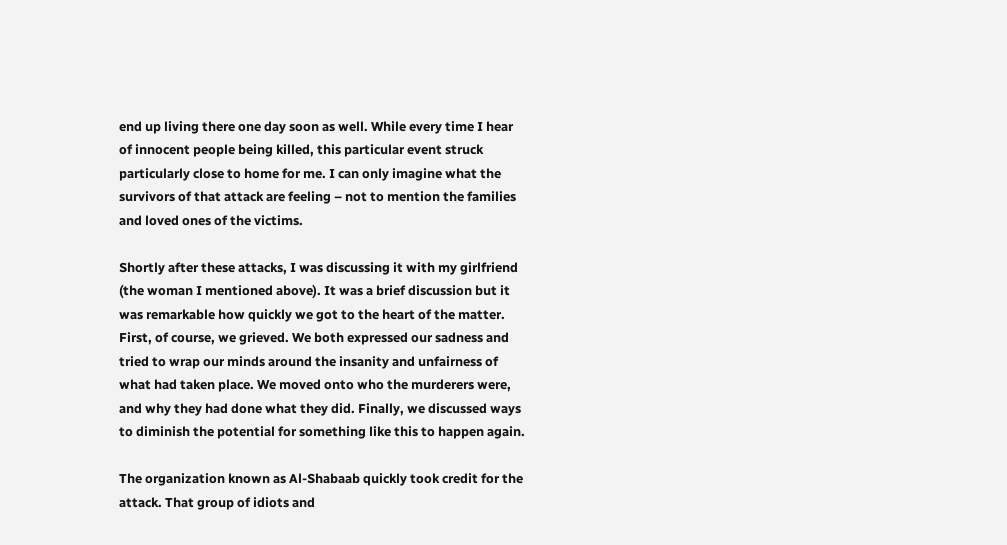end up living there one day soon as well. While every time I hear of innocent people being killed, this particular event struck particularly close to home for me. I can only imagine what the survivors of that attack are feeling – not to mention the families and loved ones of the victims.

Shortly after these attacks, I was discussing it with my girlfriend (the woman I mentioned above). It was a brief discussion but it was remarkable how quickly we got to the heart of the matter. First, of course, we grieved. We both expressed our sadness and tried to wrap our minds around the insanity and unfairness of what had taken place. We moved onto who the murderers were, and why they had done what they did. Finally, we discussed ways to diminish the potential for something like this to happen again.

The organization known as Al-Shabaab quickly took credit for the attack. That group of idiots and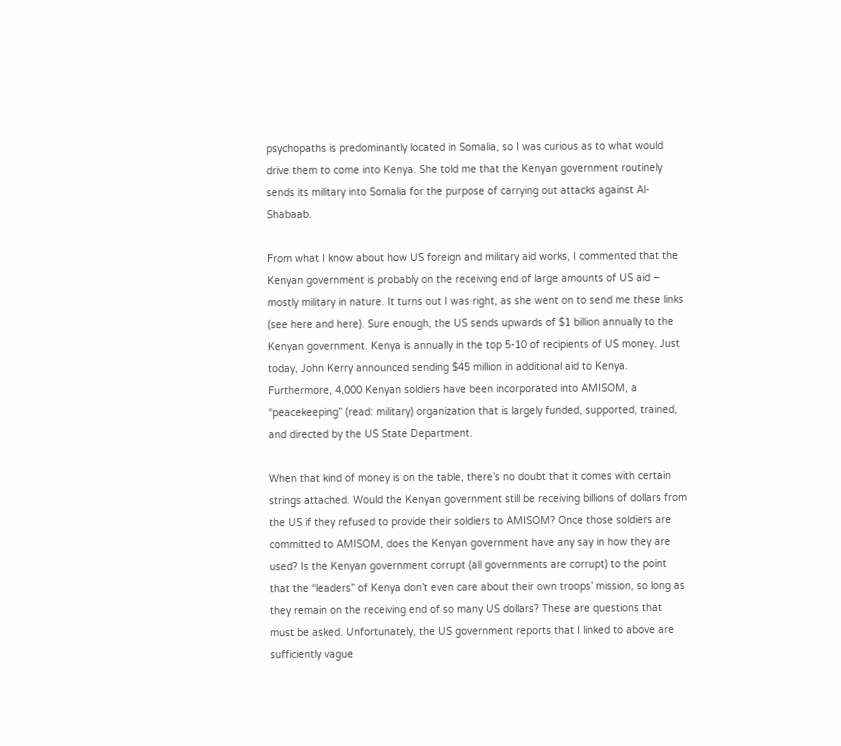psychopaths is predominantly located in Somalia, so I was curious as to what would drive them to come into Kenya. She told me that the Kenyan government routinely sends its military into Somalia for the purpose of carrying out attacks against Al-Shabaab.

From what I know about how US foreign and military aid works, I commented that the Kenyan government is probably on the receiving end of large amounts of US aid – mostly military in nature. It turns out I was right, as she went on to send me these links (see here and here). Sure enough, the US sends upwards of $1 billion annually to the Kenyan government. Kenya is annually in the top 5-10 of recipients of US money. Just today, John Kerry announced sending $45 million in additional aid to Kenya. Furthermore, 4,000 Kenyan soldiers have been incorporated into AMISOM, a “peacekeeping” (read: military) organization that is largely funded, supported, trained, and directed by the US State Department.

When that kind of money is on the table, there’s no doubt that it comes with certain strings attached. Would the Kenyan government still be receiving billions of dollars from the US if they refused to provide their soldiers to AMISOM? Once those soldiers are committed to AMISOM, does the Kenyan government have any say in how they are used? Is the Kenyan government corrupt (all governments are corrupt) to the point that the “leaders” of Kenya don’t even care about their own troops’ mission, so long as they remain on the receiving end of so many US dollars? These are questions that must be asked. Unfortunately, the US government reports that I linked to above are sufficiently vague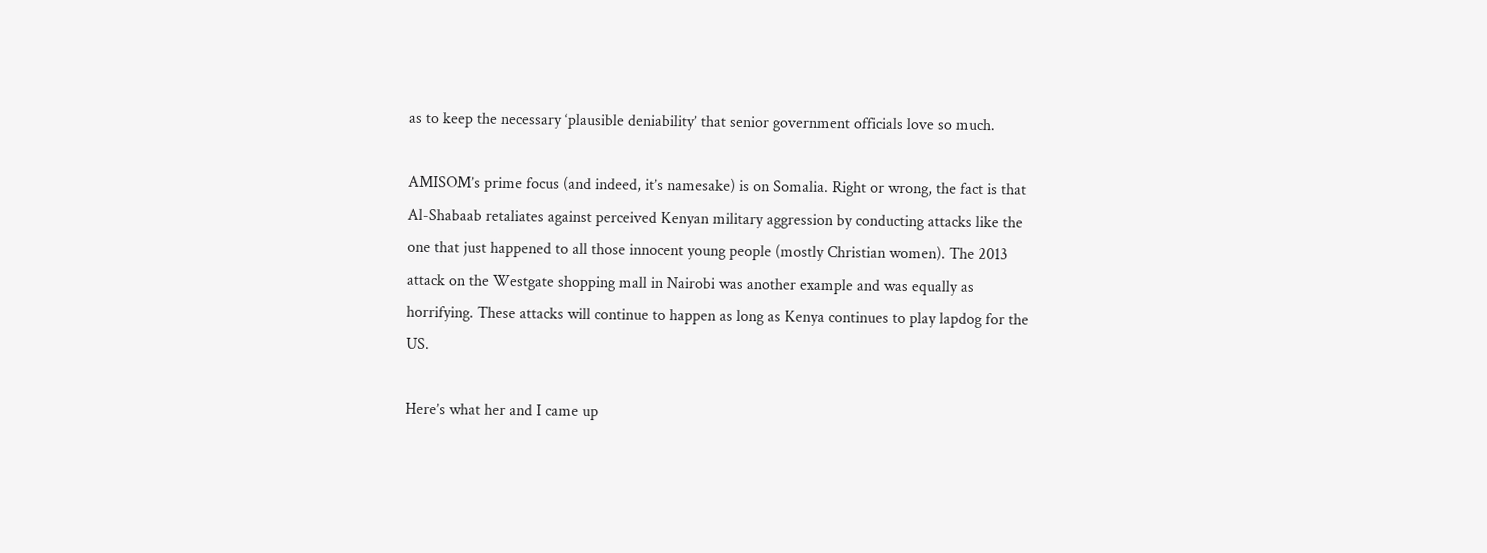as to keep the necessary ‘plausible deniability’ that senior government officials love so much.

AMISOM’s prime focus (and indeed, it’s namesake) is on Somalia. Right or wrong, the fact is that Al-Shabaab retaliates against perceived Kenyan military aggression by conducting attacks like the one that just happened to all those innocent young people (mostly Christian women). The 2013 attack on the Westgate shopping mall in Nairobi was another example and was equally as horrifying. These attacks will continue to happen as long as Kenya continues to play lapdog for the US.

Here’s what her and I came up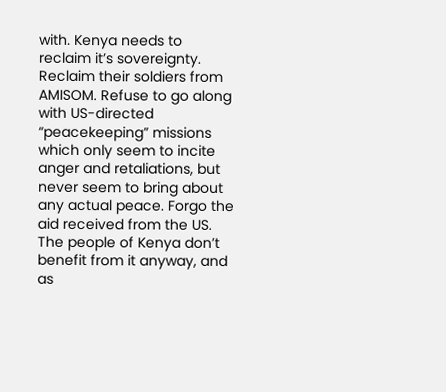with. Kenya needs to reclaim it’s sovereignty. Reclaim their soldiers from AMISOM. Refuse to go along with US-directed “peacekeeping” missions which only seem to incite anger and retaliations, but never seem to bring about any actual peace. Forgo the aid received from the US. The people of Kenya don’t benefit from it anyway, and as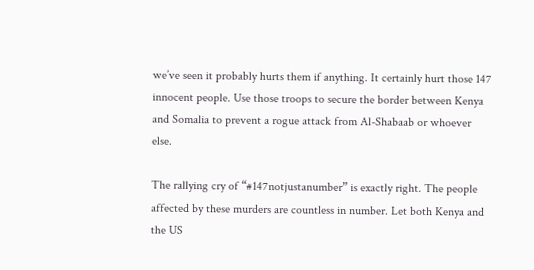we’ve seen it probably hurts them if anything. It certainly hurt those 147 innocent people. Use those troops to secure the border between Kenya and Somalia to prevent a rogue attack from Al-Shabaab or whoever else.

The rallying cry of “#147notjustanumber” is exactly right. The people affected by these murders are countless in number. Let both Kenya and the US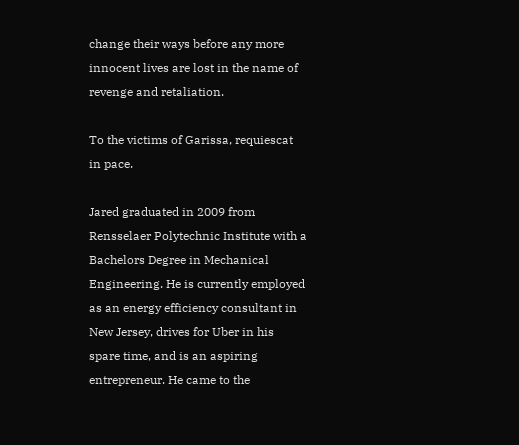change their ways before any more innocent lives are lost in the name of revenge and retaliation.

To the victims of Garissa, requiescat in pace.

Jared graduated in 2009 from Rensselaer Polytechnic Institute with a Bachelors Degree in Mechanical Engineering. He is currently employed as an energy efficiency consultant in New Jersey, drives for Uber in his spare time, and is an aspiring entrepreneur. He came to the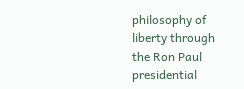philosophy of liberty through the Ron Paul presidential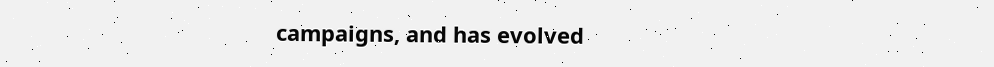campaigns, and has evolved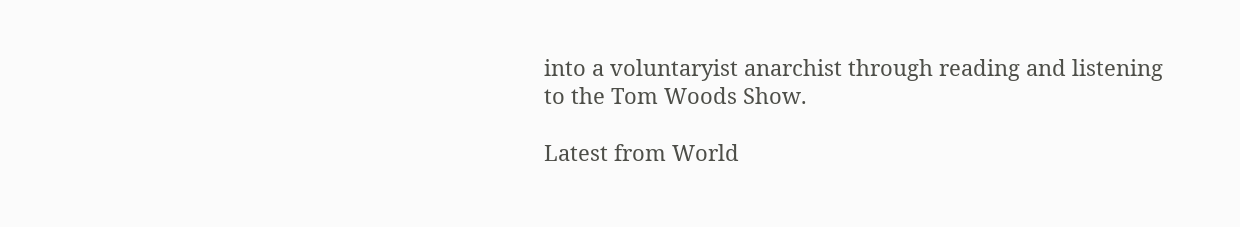into a voluntaryist anarchist through reading and listening to the Tom Woods Show.

Latest from World